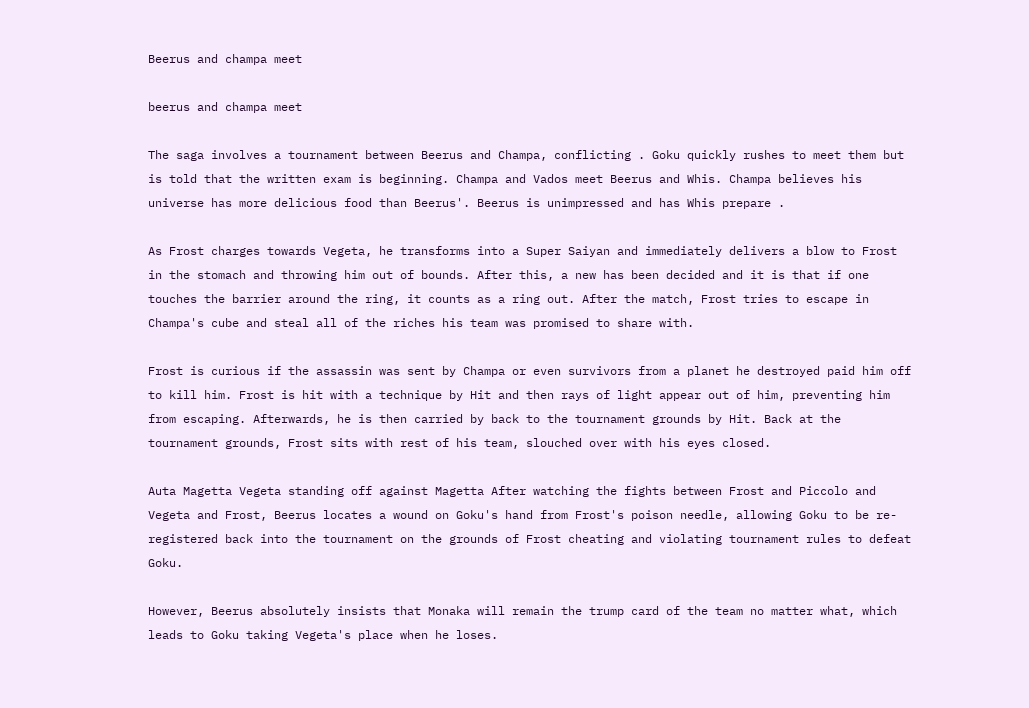Beerus and champa meet

beerus and champa meet

The saga involves a tournament between Beerus and Champa, conflicting . Goku quickly rushes to meet them but is told that the written exam is beginning. Champa and Vados meet Beerus and Whis. Champa believes his universe has more delicious food than Beerus'. Beerus is unimpressed and has Whis prepare .

As Frost charges towards Vegeta, he transforms into a Super Saiyan and immediately delivers a blow to Frost in the stomach and throwing him out of bounds. After this, a new has been decided and it is that if one touches the barrier around the ring, it counts as a ring out. After the match, Frost tries to escape in Champa's cube and steal all of the riches his team was promised to share with.

Frost is curious if the assassin was sent by Champa or even survivors from a planet he destroyed paid him off to kill him. Frost is hit with a technique by Hit and then rays of light appear out of him, preventing him from escaping. Afterwards, he is then carried by back to the tournament grounds by Hit. Back at the tournament grounds, Frost sits with rest of his team, slouched over with his eyes closed.

Auta Magetta Vegeta standing off against Magetta After watching the fights between Frost and Piccolo and Vegeta and Frost, Beerus locates a wound on Goku's hand from Frost's poison needle, allowing Goku to be re-registered back into the tournament on the grounds of Frost cheating and violating tournament rules to defeat Goku.

However, Beerus absolutely insists that Monaka will remain the trump card of the team no matter what, which leads to Goku taking Vegeta's place when he loses.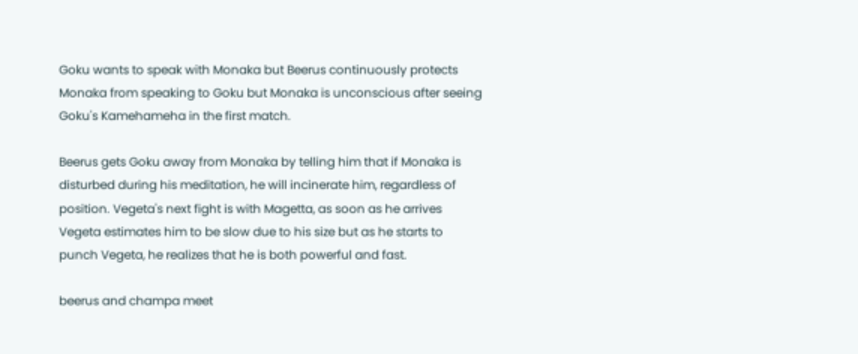Goku wants to speak with Monaka but Beerus continuously protects Monaka from speaking to Goku but Monaka is unconscious after seeing Goku's Kamehameha in the first match.

Beerus gets Goku away from Monaka by telling him that if Monaka is disturbed during his meditation, he will incinerate him, regardless of position. Vegeta's next fight is with Magetta, as soon as he arrives Vegeta estimates him to be slow due to his size but as he starts to punch Vegeta, he realizes that he is both powerful and fast.

beerus and champa meet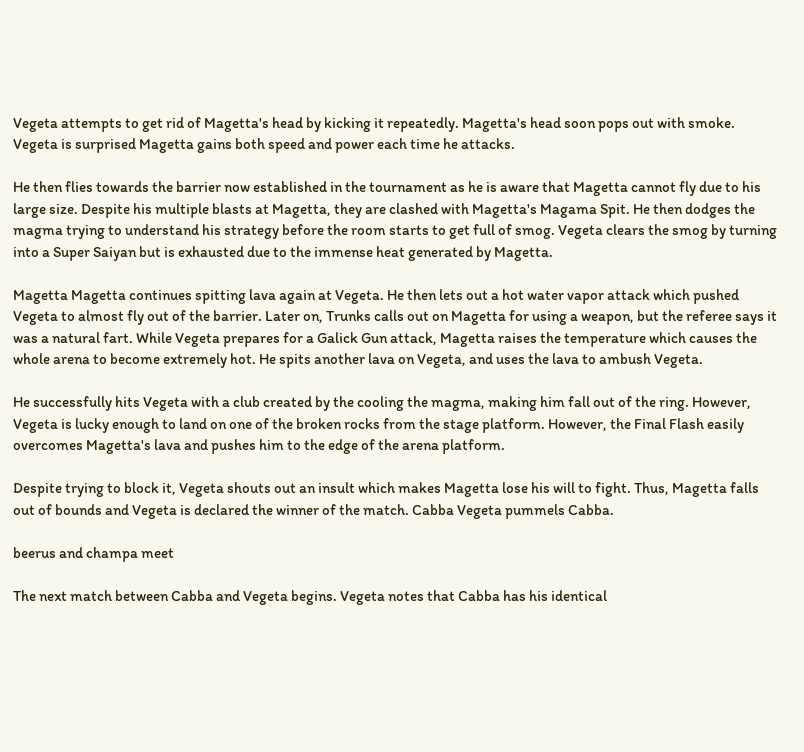Vegeta attempts to get rid of Magetta's head by kicking it repeatedly. Magetta's head soon pops out with smoke. Vegeta is surprised Magetta gains both speed and power each time he attacks.

He then flies towards the barrier now established in the tournament as he is aware that Magetta cannot fly due to his large size. Despite his multiple blasts at Magetta, they are clashed with Magetta's Magama Spit. He then dodges the magma trying to understand his strategy before the room starts to get full of smog. Vegeta clears the smog by turning into a Super Saiyan but is exhausted due to the immense heat generated by Magetta.

Magetta Magetta continues spitting lava again at Vegeta. He then lets out a hot water vapor attack which pushed Vegeta to almost fly out of the barrier. Later on, Trunks calls out on Magetta for using a weapon, but the referee says it was a natural fart. While Vegeta prepares for a Galick Gun attack, Magetta raises the temperature which causes the whole arena to become extremely hot. He spits another lava on Vegeta, and uses the lava to ambush Vegeta.

He successfully hits Vegeta with a club created by the cooling the magma, making him fall out of the ring. However, Vegeta is lucky enough to land on one of the broken rocks from the stage platform. However, the Final Flash easily overcomes Magetta's lava and pushes him to the edge of the arena platform.

Despite trying to block it, Vegeta shouts out an insult which makes Magetta lose his will to fight. Thus, Magetta falls out of bounds and Vegeta is declared the winner of the match. Cabba Vegeta pummels Cabba.

beerus and champa meet

The next match between Cabba and Vegeta begins. Vegeta notes that Cabba has his identical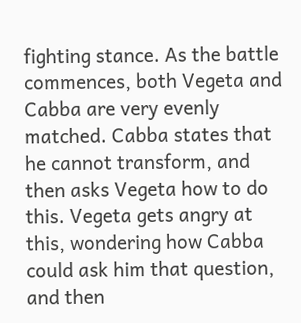fighting stance. As the battle commences, both Vegeta and Cabba are very evenly matched. Cabba states that he cannot transform, and then asks Vegeta how to do this. Vegeta gets angry at this, wondering how Cabba could ask him that question, and then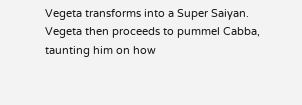Vegeta transforms into a Super Saiyan. Vegeta then proceeds to pummel Cabba, taunting him on how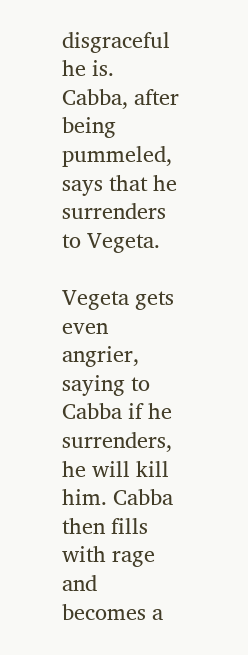disgraceful he is. Cabba, after being pummeled, says that he surrenders to Vegeta.

Vegeta gets even angrier, saying to Cabba if he surrenders, he will kill him. Cabba then fills with rage and becomes a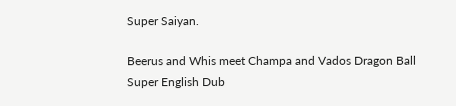Super Saiyan.

Beerus and Whis meet Champa and Vados Dragon Ball Super English Dub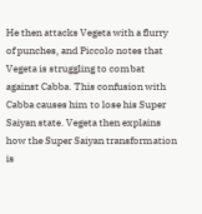He then attacks Vegeta with a flurry of punches, and Piccolo notes that Vegeta is struggling to combat against Cabba. This confusion with Cabba causes him to lose his Super Saiyan state. Vegeta then explains how the Super Saiyan transformation is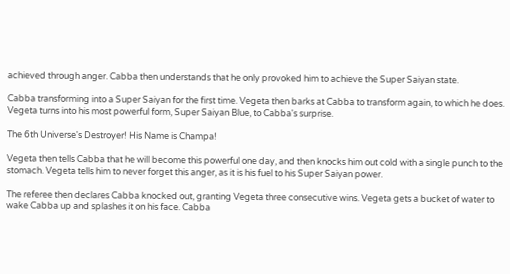achieved through anger. Cabba then understands that he only provoked him to achieve the Super Saiyan state.

Cabba transforming into a Super Saiyan for the first time. Vegeta then barks at Cabba to transform again, to which he does. Vegeta turns into his most powerful form, Super Saiyan Blue, to Cabba's surprise.

The 6th Universe's Destroyer! His Name is Champa!

Vegeta then tells Cabba that he will become this powerful one day, and then knocks him out cold with a single punch to the stomach. Vegeta tells him to never forget this anger, as it is his fuel to his Super Saiyan power.

The referee then declares Cabba knocked out, granting Vegeta three consecutive wins. Vegeta gets a bucket of water to wake Cabba up and splashes it on his face. Cabba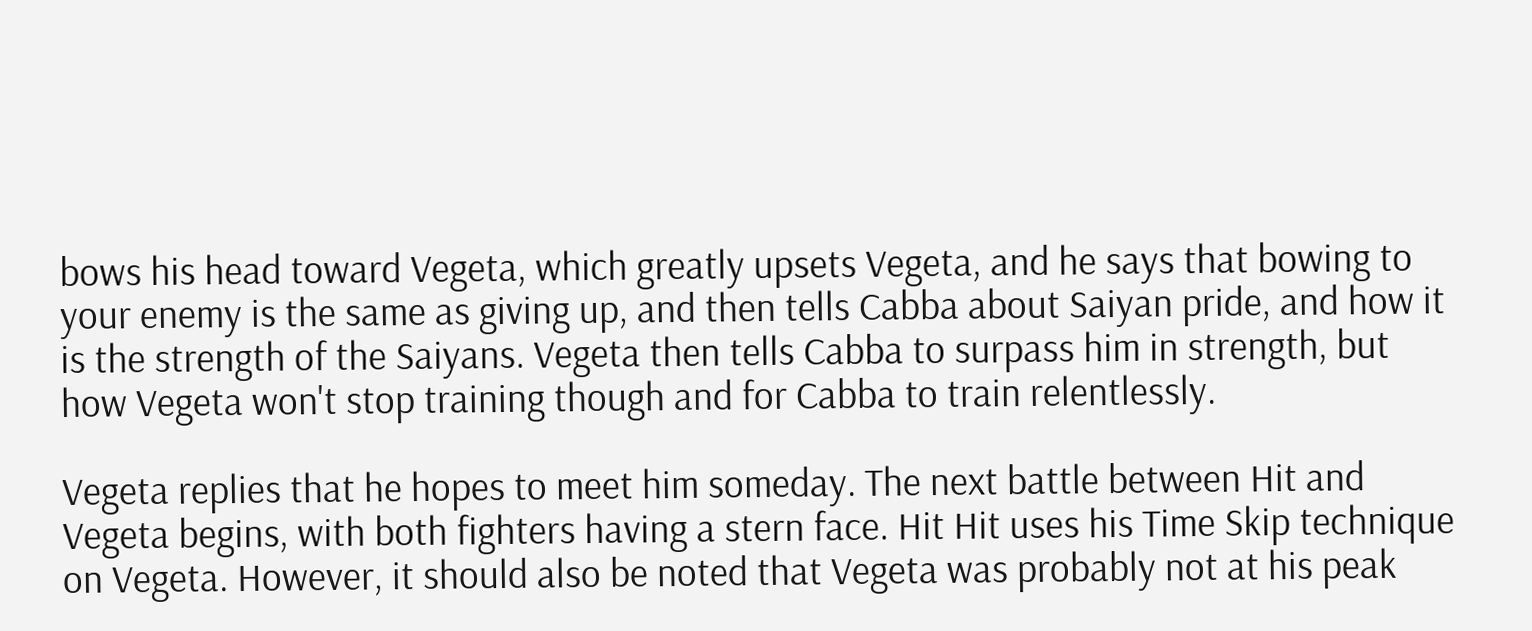bows his head toward Vegeta, which greatly upsets Vegeta, and he says that bowing to your enemy is the same as giving up, and then tells Cabba about Saiyan pride, and how it is the strength of the Saiyans. Vegeta then tells Cabba to surpass him in strength, but how Vegeta won't stop training though and for Cabba to train relentlessly.

Vegeta replies that he hopes to meet him someday. The next battle between Hit and Vegeta begins, with both fighters having a stern face. Hit Hit uses his Time Skip technique on Vegeta. However, it should also be noted that Vegeta was probably not at his peak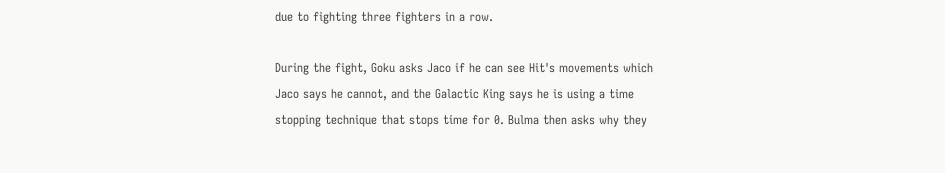due to fighting three fighters in a row.

During the fight, Goku asks Jaco if he can see Hit's movements which Jaco says he cannot, and the Galactic King says he is using a time stopping technique that stops time for 0. Bulma then asks why they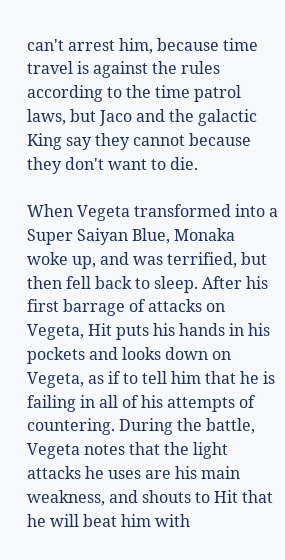can't arrest him, because time travel is against the rules according to the time patrol laws, but Jaco and the galactic King say they cannot because they don't want to die.

When Vegeta transformed into a Super Saiyan Blue, Monaka woke up, and was terrified, but then fell back to sleep. After his first barrage of attacks on Vegeta, Hit puts his hands in his pockets and looks down on Vegeta, as if to tell him that he is failing in all of his attempts of countering. During the battle, Vegeta notes that the light attacks he uses are his main weakness, and shouts to Hit that he will beat him with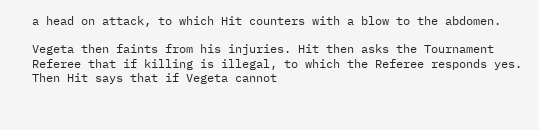a head on attack, to which Hit counters with a blow to the abdomen.

Vegeta then faints from his injuries. Hit then asks the Tournament Referee that if killing is illegal, to which the Referee responds yes. Then Hit says that if Vegeta cannot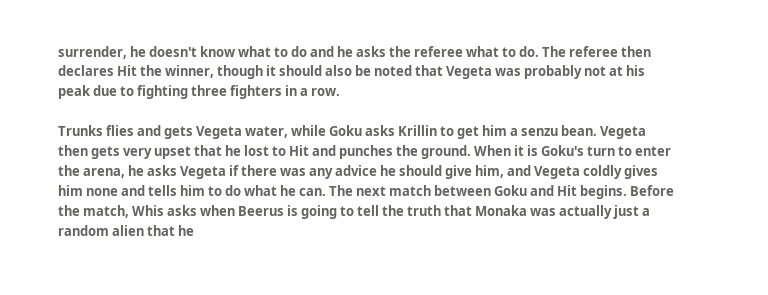surrender, he doesn't know what to do and he asks the referee what to do. The referee then declares Hit the winner, though it should also be noted that Vegeta was probably not at his peak due to fighting three fighters in a row.

Trunks flies and gets Vegeta water, while Goku asks Krillin to get him a senzu bean. Vegeta then gets very upset that he lost to Hit and punches the ground. When it is Goku's turn to enter the arena, he asks Vegeta if there was any advice he should give him, and Vegeta coldly gives him none and tells him to do what he can. The next match between Goku and Hit begins. Before the match, Whis asks when Beerus is going to tell the truth that Monaka was actually just a random alien that he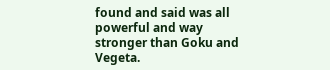found and said was all powerful and way stronger than Goku and Vegeta.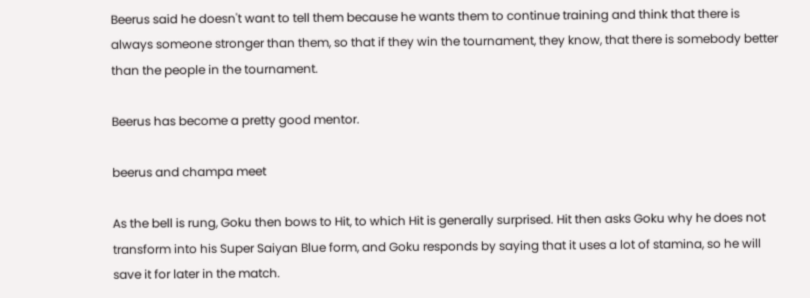Beerus said he doesn't want to tell them because he wants them to continue training and think that there is always someone stronger than them, so that if they win the tournament, they know, that there is somebody better than the people in the tournament.

Beerus has become a pretty good mentor.

beerus and champa meet

As the bell is rung, Goku then bows to Hit, to which Hit is generally surprised. Hit then asks Goku why he does not transform into his Super Saiyan Blue form, and Goku responds by saying that it uses a lot of stamina, so he will save it for later in the match.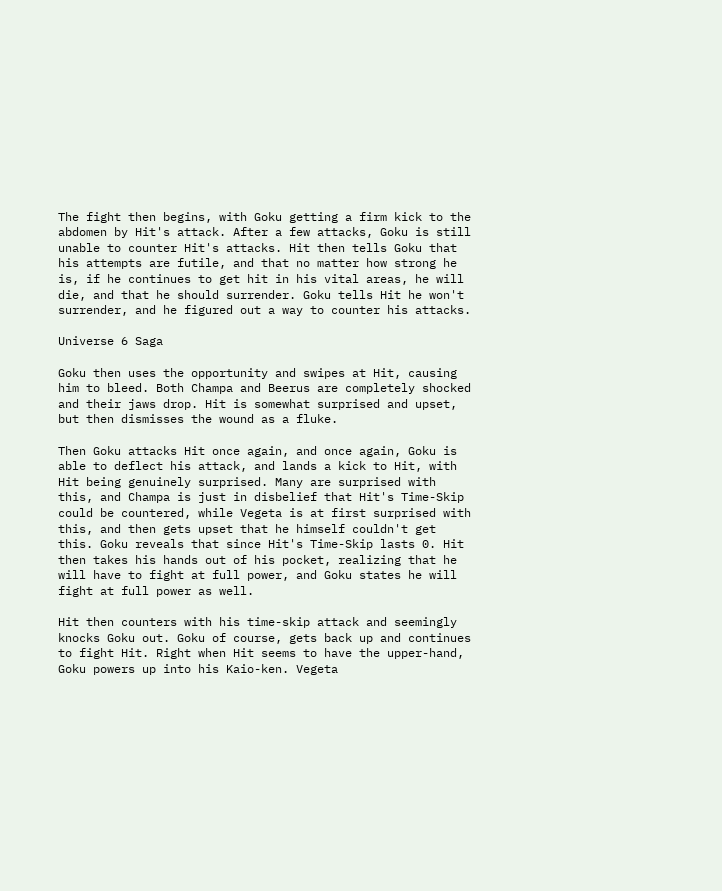The fight then begins, with Goku getting a firm kick to the abdomen by Hit's attack. After a few attacks, Goku is still unable to counter Hit's attacks. Hit then tells Goku that his attempts are futile, and that no matter how strong he is, if he continues to get hit in his vital areas, he will die, and that he should surrender. Goku tells Hit he won't surrender, and he figured out a way to counter his attacks.

Universe 6 Saga

Goku then uses the opportunity and swipes at Hit, causing him to bleed. Both Champa and Beerus are completely shocked and their jaws drop. Hit is somewhat surprised and upset, but then dismisses the wound as a fluke.

Then Goku attacks Hit once again, and once again, Goku is able to deflect his attack, and lands a kick to Hit, with Hit being genuinely surprised. Many are surprised with this, and Champa is just in disbelief that Hit's Time-Skip could be countered, while Vegeta is at first surprised with this, and then gets upset that he himself couldn't get this. Goku reveals that since Hit's Time-Skip lasts 0. Hit then takes his hands out of his pocket, realizing that he will have to fight at full power, and Goku states he will fight at full power as well.

Hit then counters with his time-skip attack and seemingly knocks Goku out. Goku of course, gets back up and continues to fight Hit. Right when Hit seems to have the upper-hand, Goku powers up into his Kaio-ken. Vegeta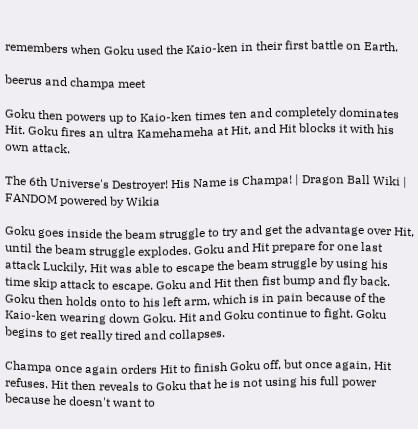remembers when Goku used the Kaio-ken in their first battle on Earth.

beerus and champa meet

Goku then powers up to Kaio-ken times ten and completely dominates Hit. Goku fires an ultra Kamehameha at Hit, and Hit blocks it with his own attack.

The 6th Universe's Destroyer! His Name is Champa! | Dragon Ball Wiki | FANDOM powered by Wikia

Goku goes inside the beam struggle to try and get the advantage over Hit, until the beam struggle explodes. Goku and Hit prepare for one last attack Luckily, Hit was able to escape the beam struggle by using his time skip attack to escape. Goku and Hit then fist bump and fly back. Goku then holds onto to his left arm, which is in pain because of the Kaio-ken wearing down Goku. Hit and Goku continue to fight. Goku begins to get really tired and collapses.

Champa once again orders Hit to finish Goku off, but once again, Hit refuses. Hit then reveals to Goku that he is not using his full power because he doesn't want to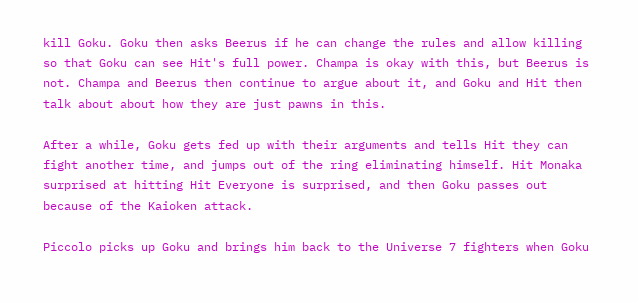kill Goku. Goku then asks Beerus if he can change the rules and allow killing so that Goku can see Hit's full power. Champa is okay with this, but Beerus is not. Champa and Beerus then continue to argue about it, and Goku and Hit then talk about about how they are just pawns in this.

After a while, Goku gets fed up with their arguments and tells Hit they can fight another time, and jumps out of the ring eliminating himself. Hit Monaka surprised at hitting Hit Everyone is surprised, and then Goku passes out because of the Kaioken attack.

Piccolo picks up Goku and brings him back to the Universe 7 fighters when Goku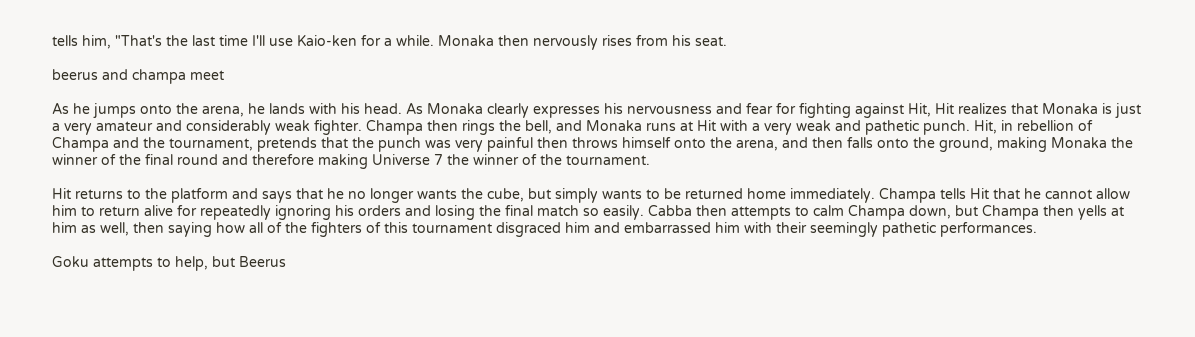tells him, "That's the last time I'll use Kaio-ken for a while. Monaka then nervously rises from his seat.

beerus and champa meet

As he jumps onto the arena, he lands with his head. As Monaka clearly expresses his nervousness and fear for fighting against Hit, Hit realizes that Monaka is just a very amateur and considerably weak fighter. Champa then rings the bell, and Monaka runs at Hit with a very weak and pathetic punch. Hit, in rebellion of Champa and the tournament, pretends that the punch was very painful then throws himself onto the arena, and then falls onto the ground, making Monaka the winner of the final round and therefore making Universe 7 the winner of the tournament.

Hit returns to the platform and says that he no longer wants the cube, but simply wants to be returned home immediately. Champa tells Hit that he cannot allow him to return alive for repeatedly ignoring his orders and losing the final match so easily. Cabba then attempts to calm Champa down, but Champa then yells at him as well, then saying how all of the fighters of this tournament disgraced him and embarrassed him with their seemingly pathetic performances.

Goku attempts to help, but Beerus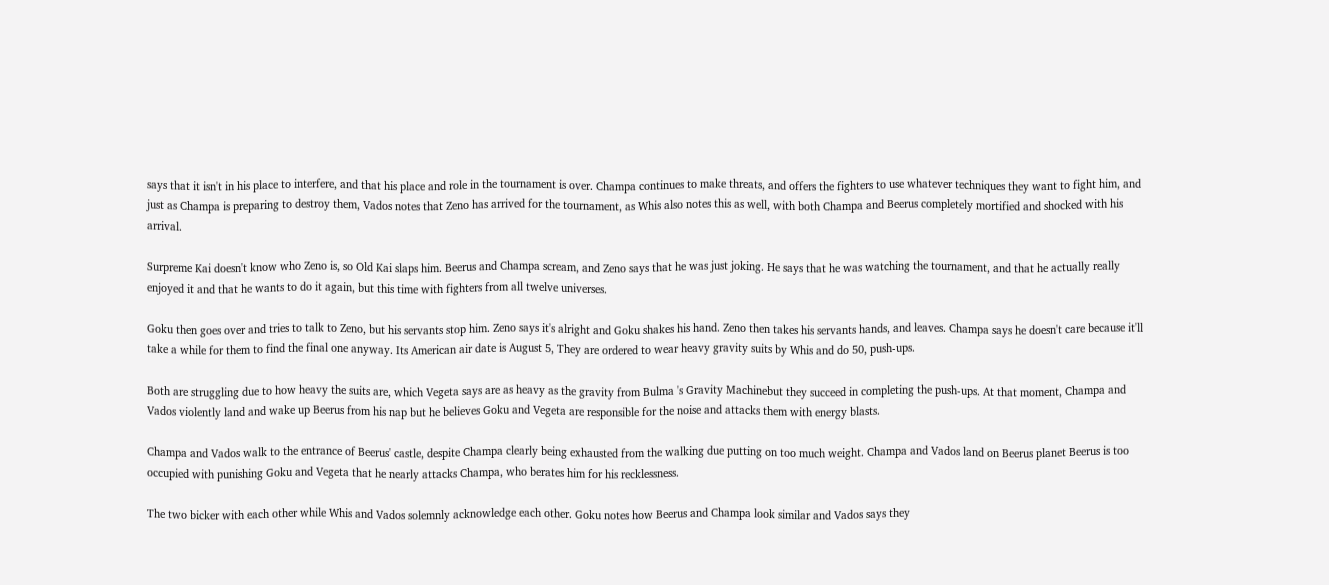says that it isn't in his place to interfere, and that his place and role in the tournament is over. Champa continues to make threats, and offers the fighters to use whatever techniques they want to fight him, and just as Champa is preparing to destroy them, Vados notes that Zeno has arrived for the tournament, as Whis also notes this as well, with both Champa and Beerus completely mortified and shocked with his arrival.

Surpreme Kai doesn't know who Zeno is, so Old Kai slaps him. Beerus and Champa scream, and Zeno says that he was just joking. He says that he was watching the tournament, and that he actually really enjoyed it and that he wants to do it again, but this time with fighters from all twelve universes.

Goku then goes over and tries to talk to Zeno, but his servants stop him. Zeno says it's alright and Goku shakes his hand. Zeno then takes his servants hands, and leaves. Champa says he doesn't care because it'll take a while for them to find the final one anyway. Its American air date is August 5, They are ordered to wear heavy gravity suits by Whis and do 50, push-ups.

Both are struggling due to how heavy the suits are, which Vegeta says are as heavy as the gravity from Bulma 's Gravity Machinebut they succeed in completing the push-ups. At that moment, Champa and Vados violently land and wake up Beerus from his nap but he believes Goku and Vegeta are responsible for the noise and attacks them with energy blasts.

Champa and Vados walk to the entrance of Beerus' castle, despite Champa clearly being exhausted from the walking due putting on too much weight. Champa and Vados land on Beerus planet Beerus is too occupied with punishing Goku and Vegeta that he nearly attacks Champa, who berates him for his recklessness.

The two bicker with each other while Whis and Vados solemnly acknowledge each other. Goku notes how Beerus and Champa look similar and Vados says they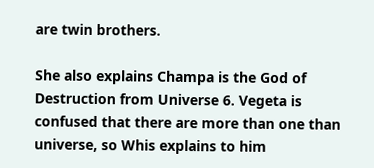are twin brothers.

She also explains Champa is the God of Destruction from Universe 6. Vegeta is confused that there are more than one than universe, so Whis explains to him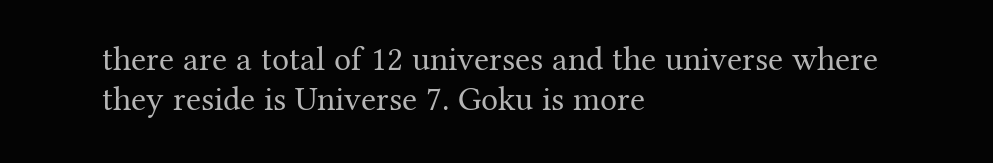there are a total of 12 universes and the universe where they reside is Universe 7. Goku is more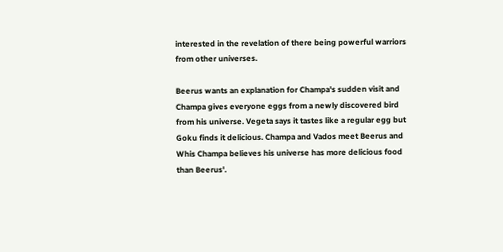interested in the revelation of there being powerful warriors from other universes.

Beerus wants an explanation for Champa's sudden visit and Champa gives everyone eggs from a newly discovered bird from his universe. Vegeta says it tastes like a regular egg but Goku finds it delicious. Champa and Vados meet Beerus and Whis Champa believes his universe has more delicious food than Beerus'.